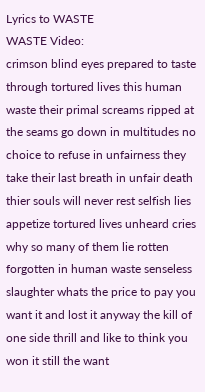Lyrics to WASTE
WASTE Video:
crimson blind eyes prepared to taste through tortured lives this human waste their primal screams ripped at the seams go down in multitudes no choice to refuse in unfairness they take their last breath in unfair death thier souls will never rest selfish lies appetize tortured lives unheard cries why so many of them lie rotten forgotten in human waste senseless slaughter whats the price to pay you want it and lost it anyway the kill of one side thrill and like to think you won it still the want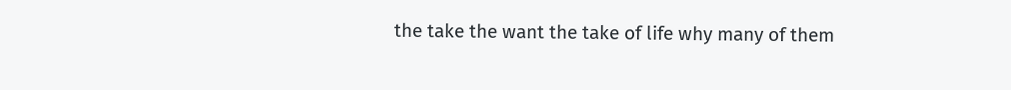the take the want the take of life why many of them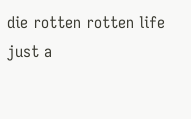die rotten rotten life just a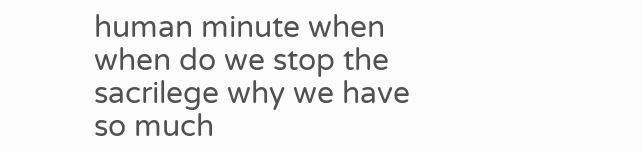human minute when when do we stop the sacrilege why we have so much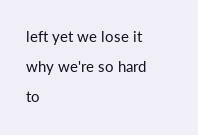left yet we lose it why we're so hard to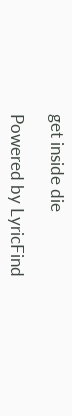get inside die

Powered by LyricFind